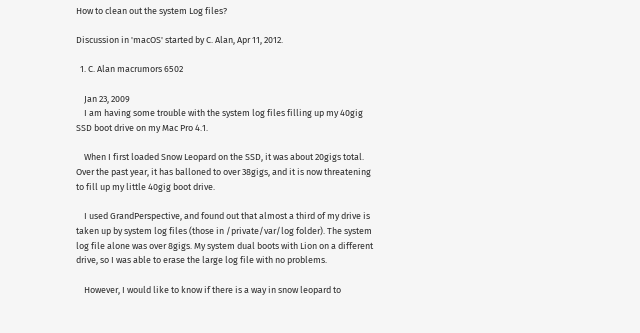How to clean out the system Log files?

Discussion in 'macOS' started by C. Alan, Apr 11, 2012.

  1. C. Alan macrumors 6502

    Jan 23, 2009
    I am having some trouble with the system log files filling up my 40gig SSD boot drive on my Mac Pro 4.1.

    When I first loaded Snow Leopard on the SSD, it was about 20gigs total. Over the past year, it has balloned to over 38gigs, and it is now threatening to fill up my little 40gig boot drive.

    I used GrandPerspective, and found out that almost a third of my drive is taken up by system log files (those in /private/var/log folder). The system log file alone was over 8gigs. My system dual boots with Lion on a different drive, so I was able to erase the large log file with no problems.

    However, I would like to know if there is a way in snow leopard to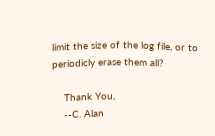limit the size of the log file, or to periodicly erase them all?

    Thank You,
    --C. Alan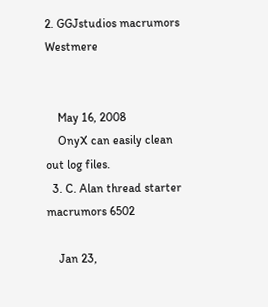2. GGJstudios macrumors Westmere


    May 16, 2008
    OnyX can easily clean out log files.
  3. C. Alan thread starter macrumors 6502

    Jan 23,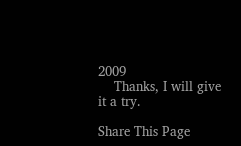2009
    Thanks, I will give it a try.

Share This Page